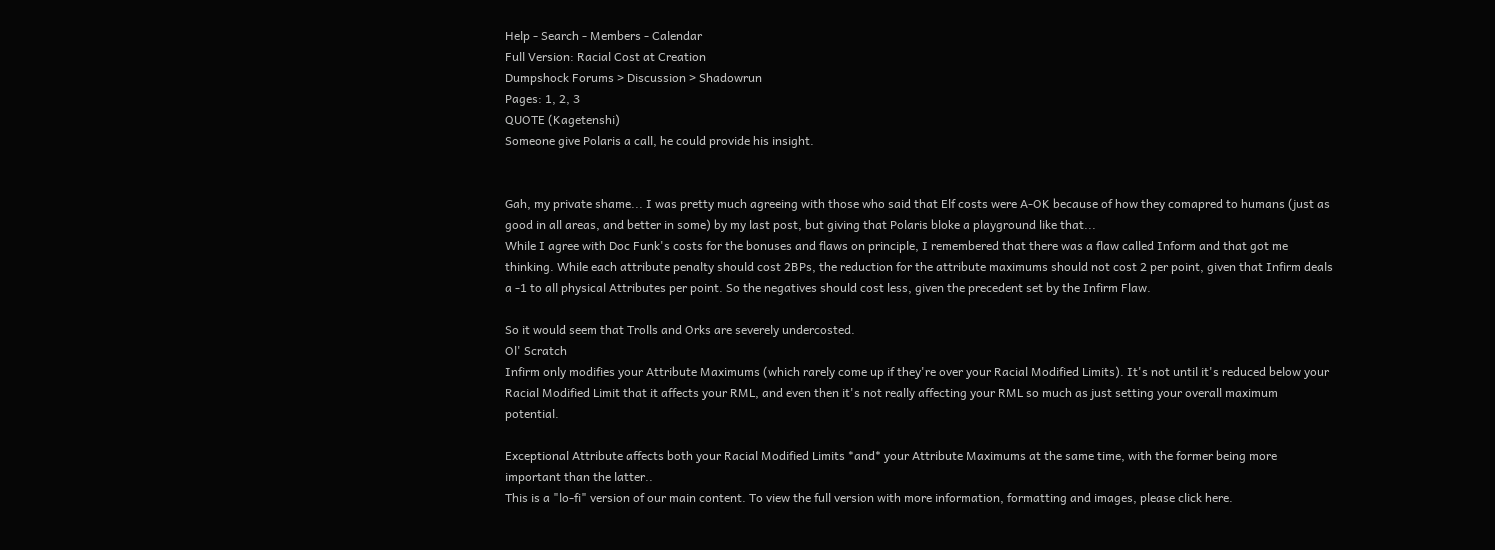Help - Search - Members - Calendar
Full Version: Racial Cost at Creation
Dumpshock Forums > Discussion > Shadowrun
Pages: 1, 2, 3
QUOTE (Kagetenshi)
Someone give Polaris a call, he could provide his insight.


Gah, my private shame... I was pretty much agreeing with those who said that Elf costs were A-OK because of how they comapred to humans (just as good in all areas, and better in some) by my last post, but giving that Polaris bloke a playground like that...
While I agree with Doc Funk's costs for the bonuses and flaws on principle, I remembered that there was a flaw called Inform and that got me thinking. While each attribute penalty should cost 2BPs, the reduction for the attribute maximums should not cost 2 per point, given that Infirm deals a -1 to all physical Attributes per point. So the negatives should cost less, given the precedent set by the Infirm Flaw.

So it would seem that Trolls and Orks are severely undercosted.
Ol' Scratch
Infirm only modifies your Attribute Maximums (which rarely come up if they're over your Racial Modified Limits). It's not until it's reduced below your Racial Modified Limit that it affects your RML, and even then it's not really affecting your RML so much as just setting your overall maximum potential.

Exceptional Attribute affects both your Racial Modified Limits *and* your Attribute Maximums at the same time, with the former being more important than the latter..
This is a "lo-fi" version of our main content. To view the full version with more information, formatting and images, please click here.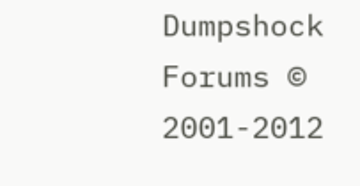Dumpshock Forums © 2001-2012